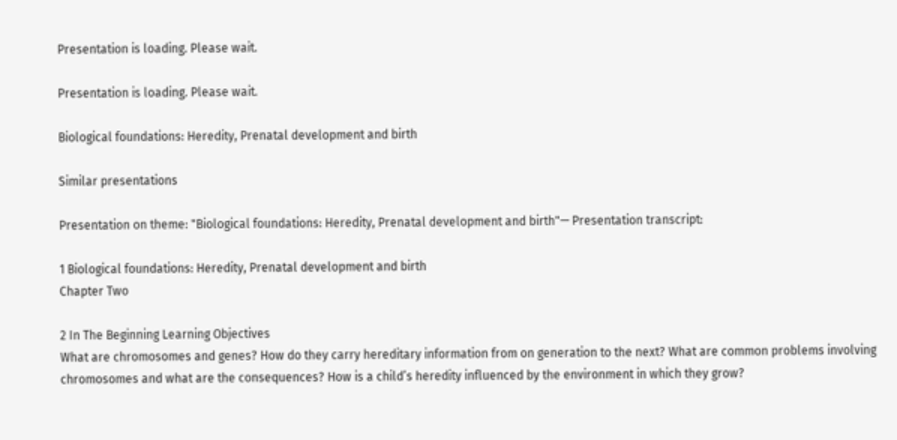Presentation is loading. Please wait.

Presentation is loading. Please wait.

Biological foundations: Heredity, Prenatal development and birth

Similar presentations

Presentation on theme: "Biological foundations: Heredity, Prenatal development and birth"— Presentation transcript:

1 Biological foundations: Heredity, Prenatal development and birth
Chapter Two

2 In The Beginning Learning Objectives
What are chromosomes and genes? How do they carry hereditary information from on generation to the next? What are common problems involving chromosomes and what are the consequences? How is a child’s heredity influenced by the environment in which they grow?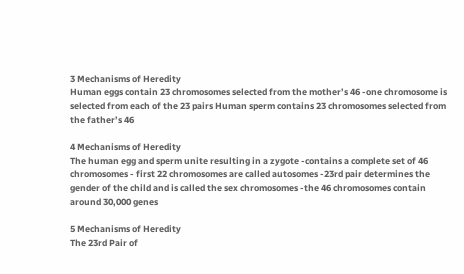3 Mechanisms of Heredity
Human eggs contain 23 chromosomes selected from the mother’s 46 -one chromosome is selected from each of the 23 pairs Human sperm contains 23 chromosomes selected from the father’s 46

4 Mechanisms of Heredity
The human egg and sperm unite resulting in a zygote -contains a complete set of 46 chromosomes - first 22 chromosomes are called autosomes -23rd pair determines the gender of the child and is called the sex chromosomes -the 46 chromosomes contain around 30,000 genes

5 Mechanisms of Heredity
The 23rd Pair of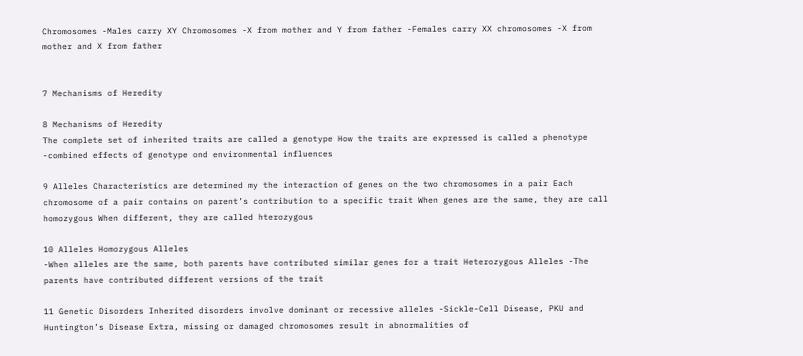Chromosomes -Males carry XY Chromosomes -X from mother and Y from father -Females carry XX chromosomes -X from mother and X from father


7 Mechanisms of Heredity

8 Mechanisms of Heredity
The complete set of inherited traits are called a genotype How the traits are expressed is called a phenotype -combined effects of genotype ond environmental influences

9 Alleles Characteristics are determined my the interaction of genes on the two chromosomes in a pair Each chromosome of a pair contains on parent’s contribution to a specific trait When genes are the same, they are call homozygous When different, they are called hterozygous

10 Alleles Homozygous Alleles
-When alleles are the same, both parents have contributed similar genes for a trait Heterozygous Alleles -The parents have contributed different versions of the trait

11 Genetic Disorders Inherited disorders involve dominant or recessive alleles -Sickle-Cell Disease, PKU and Huntington’s Disease Extra, missing or damaged chromosomes result in abnormalities of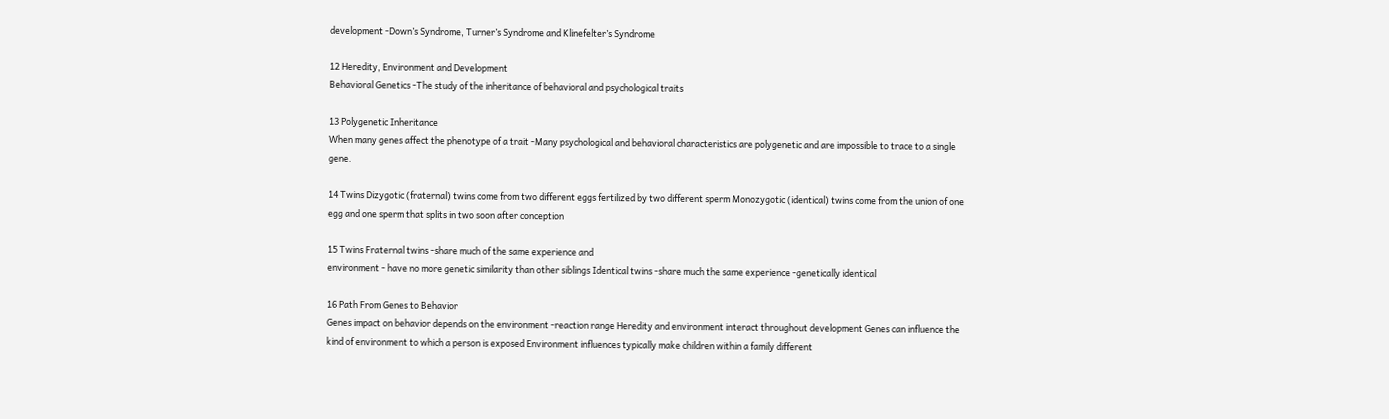development -Down’s Syndrome, Turner’s Syndrome and Klinefelter’s Syndrome

12 Heredity, Environment and Development
Behavioral Genetics -The study of the inheritance of behavioral and psychological traits

13 Polygenetic Inheritance
When many genes affect the phenotype of a trait -Many psychological and behavioral characteristics are polygenetic and are impossible to trace to a single gene.

14 Twins Dizygotic (fraternal) twins come from two different eggs fertilized by two different sperm Monozygotic (identical) twins come from the union of one egg and one sperm that splits in two soon after conception

15 Twins Fraternal twins -share much of the same experience and
environment - have no more genetic similarity than other siblings Identical twins -share much the same experience -genetically identical

16 Path From Genes to Behavior
Genes impact on behavior depends on the environment -reaction range Heredity and environment interact throughout development Genes can influence the kind of environment to which a person is exposed Environment influences typically make children within a family different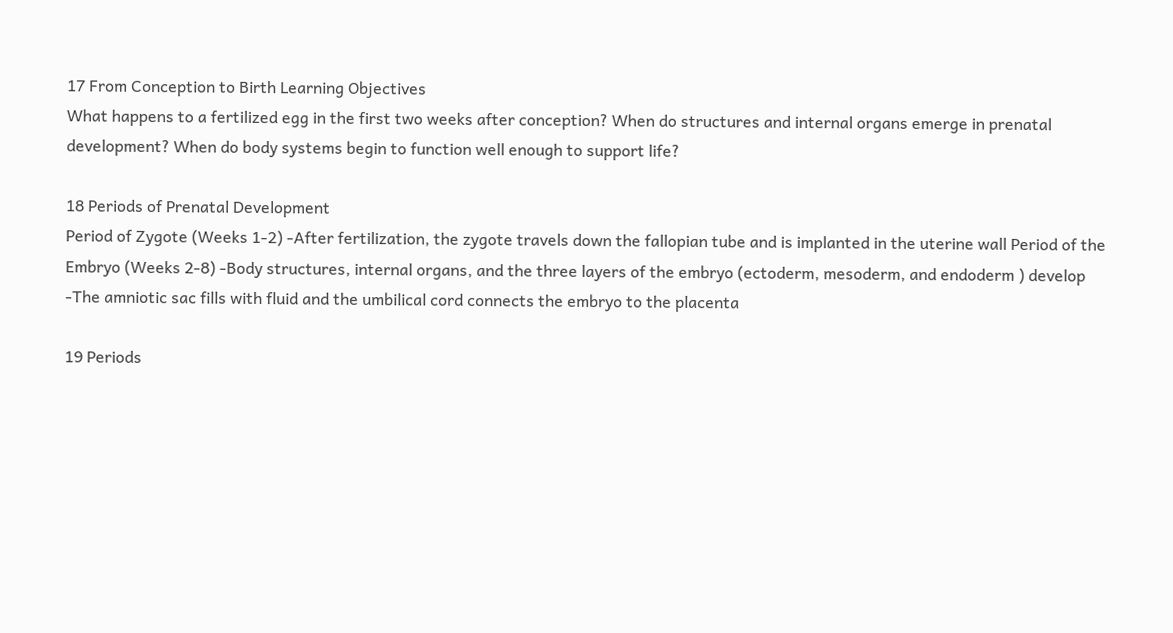17 From Conception to Birth Learning Objectives
What happens to a fertilized egg in the first two weeks after conception? When do structures and internal organs emerge in prenatal development? When do body systems begin to function well enough to support life?

18 Periods of Prenatal Development
Period of Zygote (Weeks 1-2) -After fertilization, the zygote travels down the fallopian tube and is implanted in the uterine wall Period of the Embryo (Weeks 2-8) -Body structures, internal organs, and the three layers of the embryo (ectoderm, mesoderm, and endoderm ) develop -The amniotic sac fills with fluid and the umbilical cord connects the embryo to the placenta

19 Periods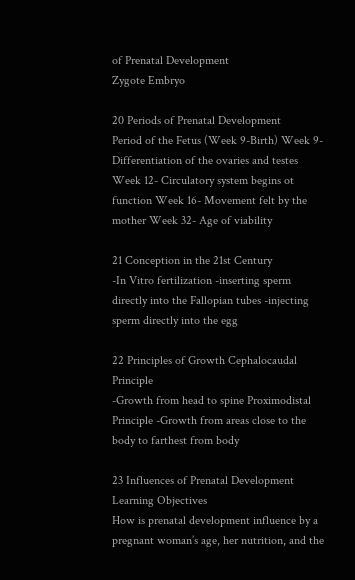of Prenatal Development
Zygote Embryo

20 Periods of Prenatal Development
Period of the Fetus (Week 9-Birth) Week 9- Differentiation of the ovaries and testes Week 12- Circulatory system begins ot function Week 16- Movement felt by the mother Week 32- Age of viability

21 Conception in the 21st Century
-In Vitro fertilization -inserting sperm directly into the Fallopian tubes -injecting sperm directly into the egg

22 Principles of Growth Cephalocaudal Principle
-Growth from head to spine Proximodistal Principle -Growth from areas close to the body to farthest from body

23 Influences of Prenatal Development Learning Objectives
How is prenatal development influence by a pregnant woman’s age, her nutrition, and the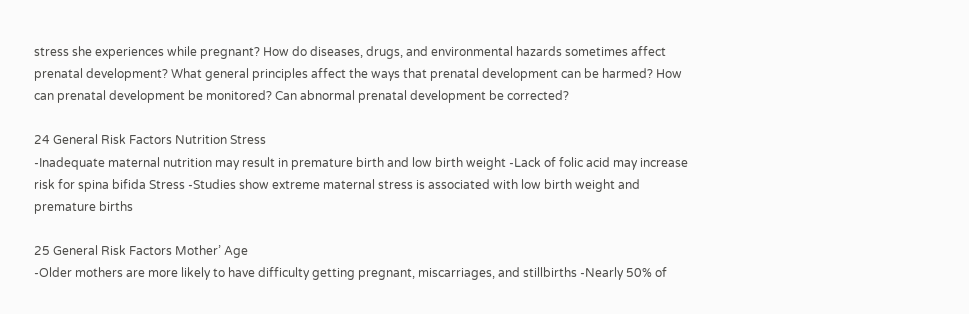stress she experiences while pregnant? How do diseases, drugs, and environmental hazards sometimes affect prenatal development? What general principles affect the ways that prenatal development can be harmed? How can prenatal development be monitored? Can abnormal prenatal development be corrected?

24 General Risk Factors Nutrition Stress
-Inadequate maternal nutrition may result in premature birth and low birth weight -Lack of folic acid may increase risk for spina bifida Stress -Studies show extreme maternal stress is associated with low birth weight and premature births

25 General Risk Factors Mother’ Age
-Older mothers are more likely to have difficulty getting pregnant, miscarriages, and stillbirths -Nearly 50% of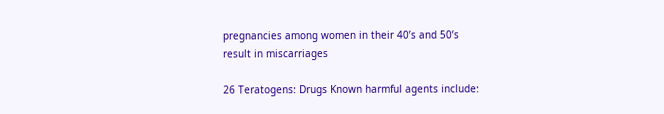pregnancies among women in their 40’s and 50’s result in miscarriages

26 Teratogens: Drugs Known harmful agents include: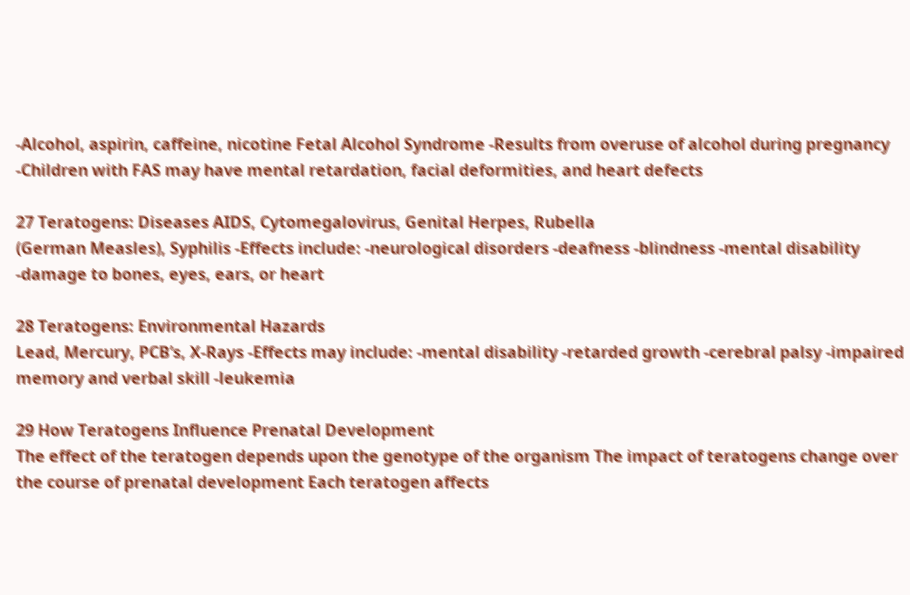-Alcohol, aspirin, caffeine, nicotine Fetal Alcohol Syndrome -Results from overuse of alcohol during pregnancy -Children with FAS may have mental retardation, facial deformities, and heart defects

27 Teratogens: Diseases AIDS, Cytomegalovirus, Genital Herpes, Rubella
(German Measles), Syphilis -Effects include: -neurological disorders -deafness -blindness -mental disability -damage to bones, eyes, ears, or heart

28 Teratogens: Environmental Hazards
Lead, Mercury, PCB’s, X-Rays -Effects may include: -mental disability -retarded growth -cerebral palsy -impaired memory and verbal skill -leukemia

29 How Teratogens Influence Prenatal Development
The effect of the teratogen depends upon the genotype of the organism The impact of teratogens change over the course of prenatal development Each teratogen affects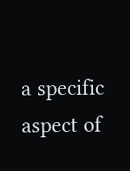a specific aspect of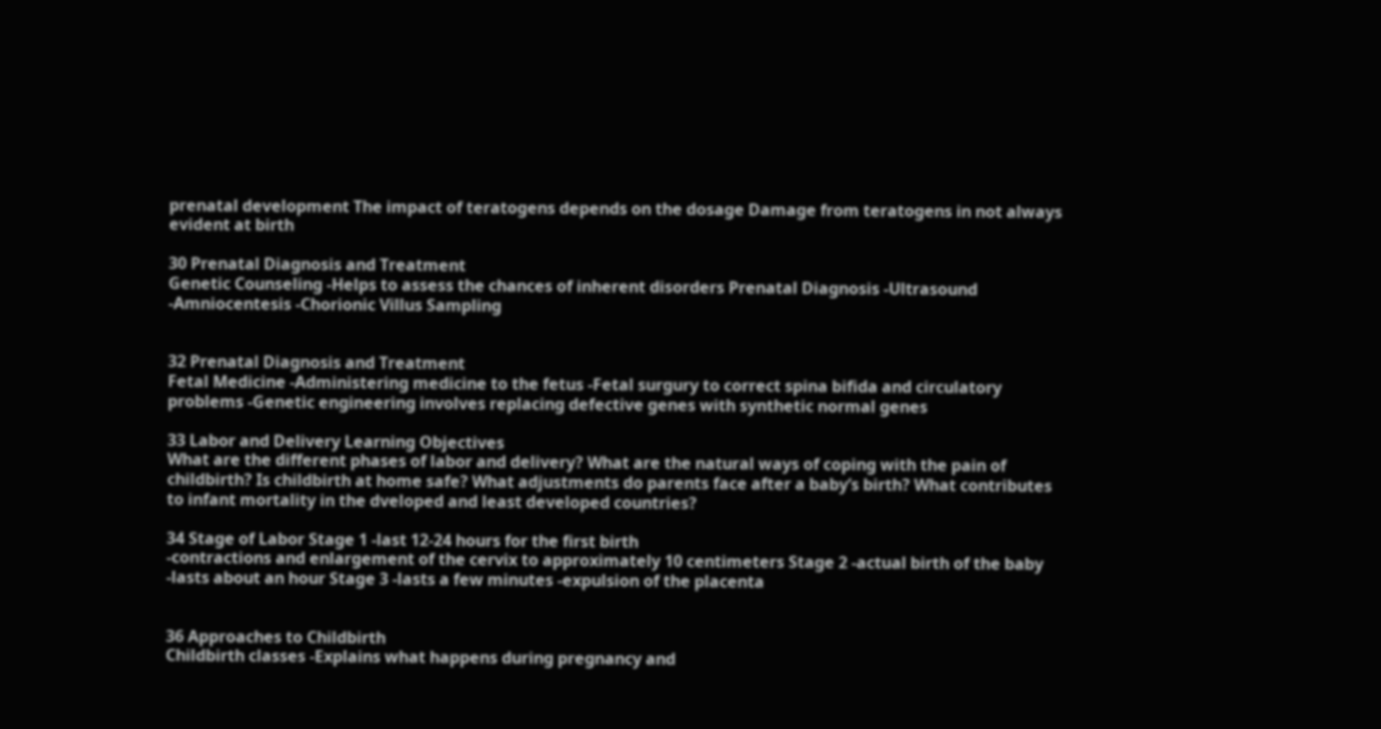prenatal development The impact of teratogens depends on the dosage Damage from teratogens in not always evident at birth

30 Prenatal Diagnosis and Treatment
Genetic Counseling -Helps to assess the chances of inherent disorders Prenatal Diagnosis -Ultrasound -Amniocentesis -Chorionic Villus Sampling


32 Prenatal Diagnosis and Treatment
Fetal Medicine -Administering medicine to the fetus -Fetal surgury to correct spina bifida and circulatory problems -Genetic engineering involves replacing defective genes with synthetic normal genes

33 Labor and Delivery Learning Objectives
What are the different phases of labor and delivery? What are the natural ways of coping with the pain of childbirth? Is childbirth at home safe? What adjustments do parents face after a baby’s birth? What contributes to infant mortality in the dveloped and least developed countries?

34 Stage of Labor Stage 1 -last 12-24 hours for the first birth
-contractions and enlargement of the cervix to approximately 10 centimeters Stage 2 -actual birth of the baby -lasts about an hour Stage 3 -lasts a few minutes -expulsion of the placenta


36 Approaches to Childbirth
Childbirth classes -Explains what happens during pregnancy and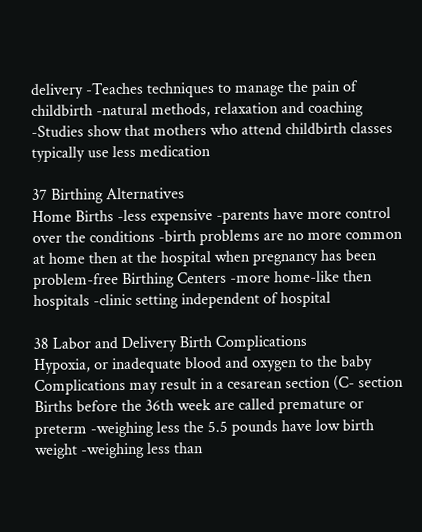delivery -Teaches techniques to manage the pain of childbirth -natural methods, relaxation and coaching -Studies show that mothers who attend childbirth classes typically use less medication

37 Birthing Alternatives
Home Births -less expensive -parents have more control over the conditions -birth problems are no more common at home then at the hospital when pregnancy has been problem-free Birthing Centers -more home-like then hospitals -clinic setting independent of hospital

38 Labor and Delivery Birth Complications
Hypoxia, or inadequate blood and oxygen to the baby Complications may result in a cesarean section (C- section Births before the 36th week are called premature or preterm -weighing less the 5.5 pounds have low birth weight -weighing less than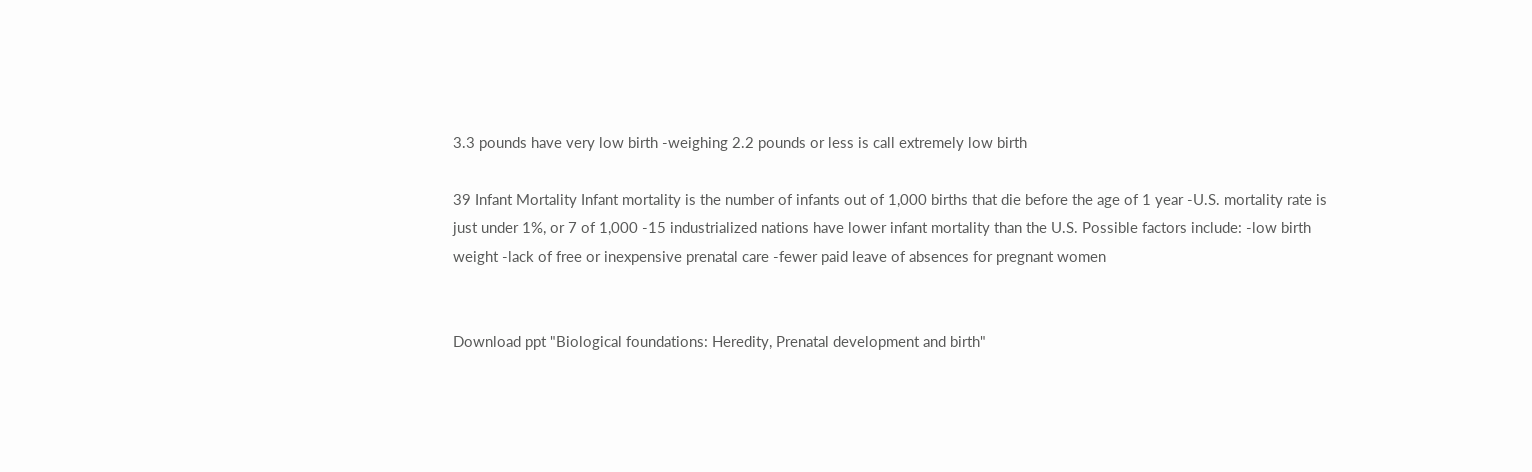3.3 pounds have very low birth -weighing 2.2 pounds or less is call extremely low birth

39 Infant Mortality Infant mortality is the number of infants out of 1,000 births that die before the age of 1 year -U.S. mortality rate is just under 1%, or 7 of 1,000 -15 industrialized nations have lower infant mortality than the U.S. Possible factors include: -low birth weight -lack of free or inexpensive prenatal care -fewer paid leave of absences for pregnant women


Download ppt "Biological foundations: Heredity, Prenatal development and birth"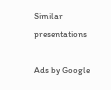Similar presentations

Ads by Google